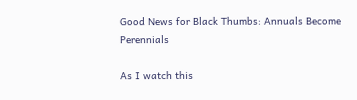Good News for Black Thumbs: Annuals Become Perennials

As I watch this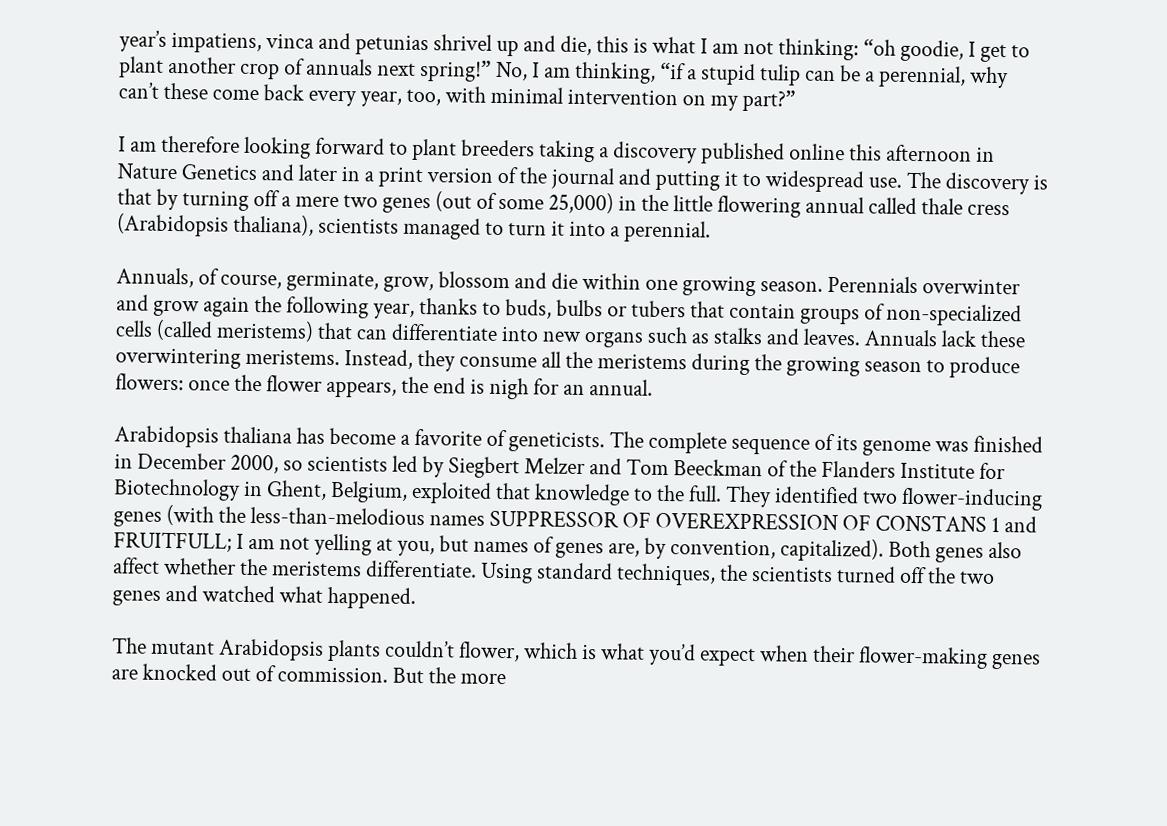year’s impatiens, vinca and petunias shrivel up and die, this is what I am not thinking: “oh goodie, I get to plant another crop of annuals next spring!” No, I am thinking, “if a stupid tulip can be a perennial, why can’t these come back every year, too, with minimal intervention on my part?”

I am therefore looking forward to plant breeders taking a discovery published online this afternoon in Nature Genetics and later in a print version of the journal and putting it to widespread use. The discovery is that by turning off a mere two genes (out of some 25,000) in the little flowering annual called thale cress (Arabidopsis thaliana), scientists managed to turn it into a perennial.

Annuals, of course, germinate, grow, blossom and die within one growing season. Perennials overwinter and grow again the following year, thanks to buds, bulbs or tubers that contain groups of non-specialized cells (called meristems) that can differentiate into new organs such as stalks and leaves. Annuals lack these overwintering meristems. Instead, they consume all the meristems during the growing season to produce flowers: once the flower appears, the end is nigh for an annual.

Arabidopsis thaliana has become a favorite of geneticists. The complete sequence of its genome was finished in December 2000, so scientists led by Siegbert Melzer and Tom Beeckman of the Flanders Institute for Biotechnology in Ghent, Belgium, exploited that knowledge to the full. They identified two flower-inducing genes (with the less-than-melodious names SUPPRESSOR OF OVEREXPRESSION OF CONSTANS 1 and FRUITFULL; I am not yelling at you, but names of genes are, by convention, capitalized). Both genes also affect whether the meristems differentiate. Using standard techniques, the scientists turned off the two genes and watched what happened.

The mutant Arabidopsis plants couldn’t flower, which is what you’d expect when their flower-making genes are knocked out of commission. But the more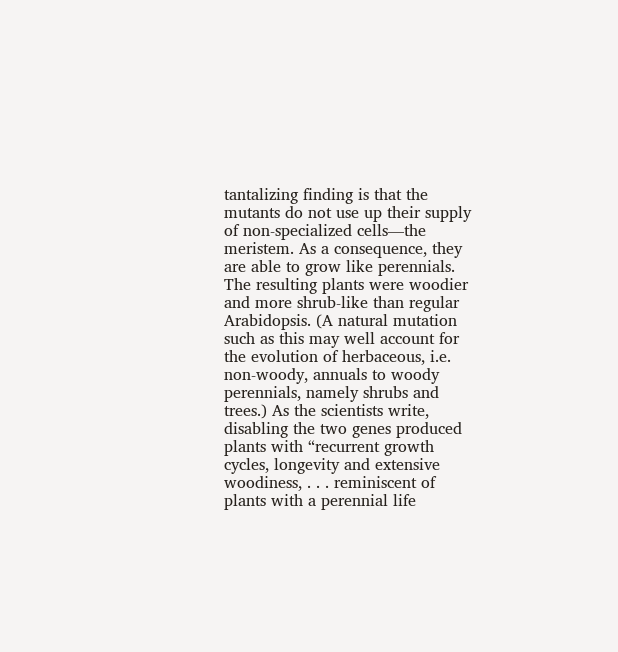tantalizing finding is that the mutants do not use up their supply of non-specialized cells—the meristem. As a consequence, they are able to grow like perennials. The resulting plants were woodier and more shrub-like than regular Arabidopsis. (A natural mutation such as this may well account for the evolution of herbaceous, i.e. non-woody, annuals to woody perennials, namely shrubs and trees.) As the scientists write, disabling the two genes produced plants with “recurrent growth cycles, longevity and extensive woodiness, . . . reminiscent of plants with a perennial life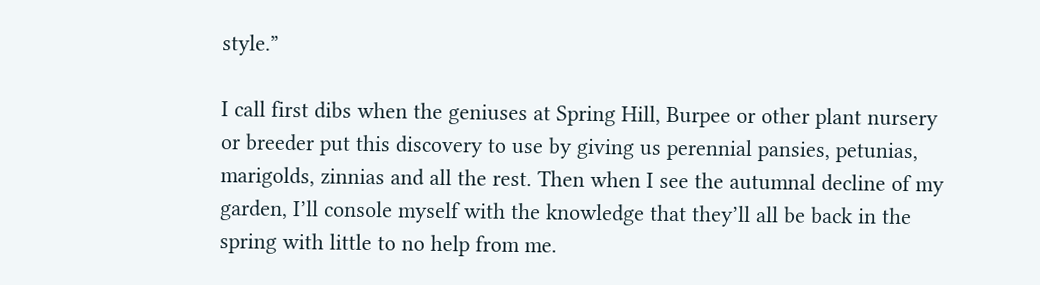style.”

I call first dibs when the geniuses at Spring Hill, Burpee or other plant nursery or breeder put this discovery to use by giving us perennial pansies, petunias, marigolds, zinnias and all the rest. Then when I see the autumnal decline of my garden, I’ll console myself with the knowledge that they’ll all be back in the spring with little to no help from me.